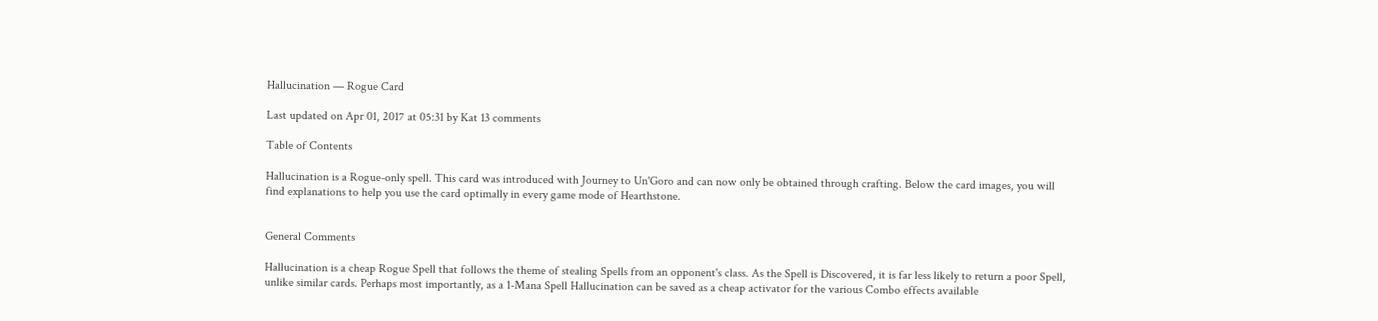Hallucination — Rogue Card

Last updated on Apr 01, 2017 at 05:31 by Kat 13 comments

Table of Contents

Hallucination is a Rogue-only spell. This card was introduced with Journey to Un'Goro and can now only be obtained through crafting. Below the card images, you will find explanations to help you use the card optimally in every game mode of Hearthstone.


General Comments

Hallucination is a cheap Rogue Spell that follows the theme of stealing Spells from an opponent's class. As the Spell is Discovered, it is far less likely to return a poor Spell, unlike similar cards. Perhaps most importantly, as a 1-Mana Spell Hallucination can be saved as a cheap activator for the various Combo effects available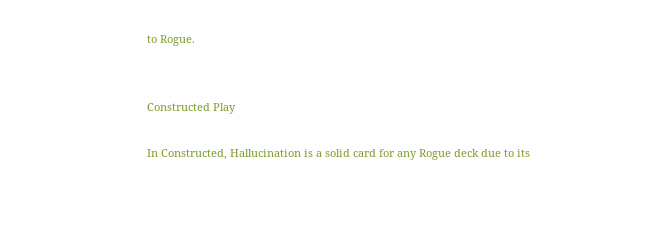to Rogue.


Constructed Play

In Constructed, Hallucination is a solid card for any Rogue deck due to its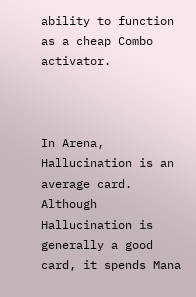ability to function as a cheap Combo activator.



In Arena, Hallucination is an average card. Although Hallucination is generally a good card, it spends Mana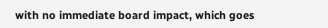with no immediate board impact, which goes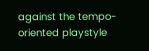against the tempo-oriented playstyle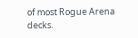of most Rogue Arena decks.